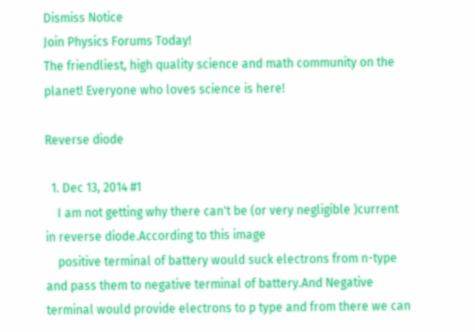Dismiss Notice
Join Physics Forums Today!
The friendliest, high quality science and math community on the planet! Everyone who loves science is here!

Reverse diode

  1. Dec 13, 2014 #1
    I am not getting why there can't be (or very negligible )current in reverse diode.According to this image
    positive terminal of battery would suck electrons from n-type and pass them to negative terminal of battery.And Negative terminal would provide electrons to p type and from there we can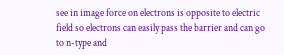see in image force on electrons is opposite to electric field so electrons can easily pass the barrier and can go to n-type and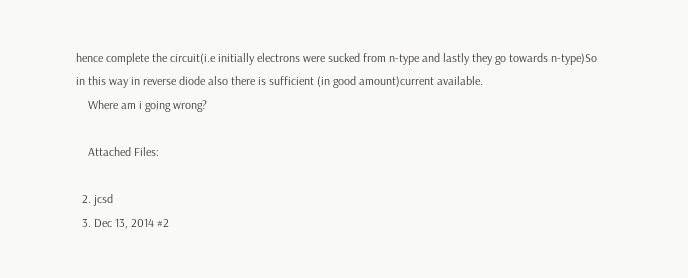hence complete the circuit(i.e initially electrons were sucked from n-type and lastly they go towards n-type)So in this way in reverse diode also there is sufficient (in good amount)current available.
    Where am i going wrong?

    Attached Files:

  2. jcsd
  3. Dec 13, 2014 #2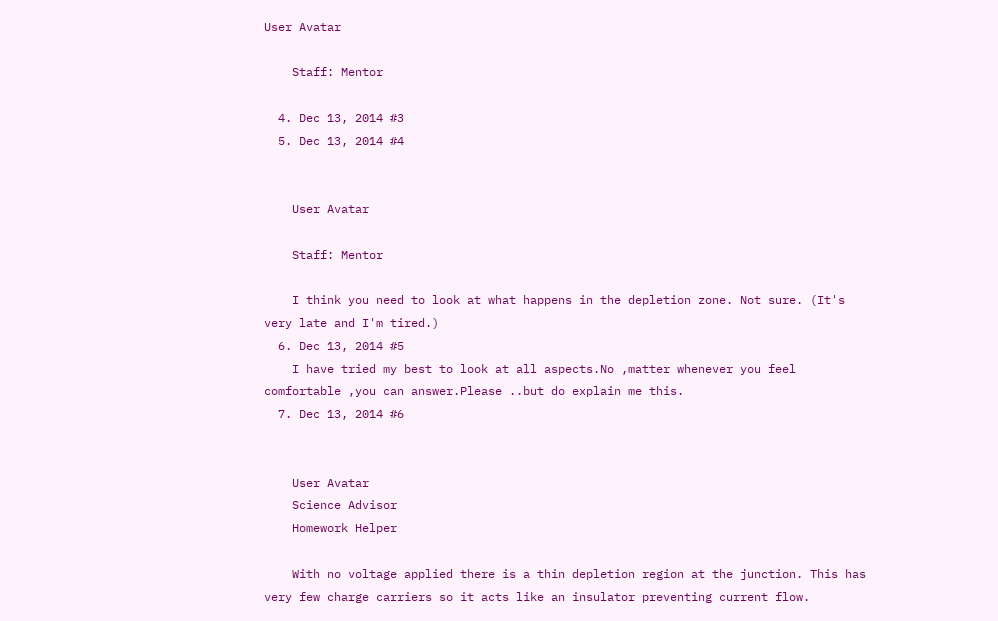User Avatar

    Staff: Mentor

  4. Dec 13, 2014 #3
  5. Dec 13, 2014 #4


    User Avatar

    Staff: Mentor

    I think you need to look at what happens in the depletion zone. Not sure. (It's very late and I'm tired.)
  6. Dec 13, 2014 #5
    I have tried my best to look at all aspects.No ,matter whenever you feel comfortable ,you can answer.Please ..but do explain me this.
  7. Dec 13, 2014 #6


    User Avatar
    Science Advisor
    Homework Helper

    With no voltage applied there is a thin depletion region at the junction. This has very few charge carriers so it acts like an insulator preventing current flow.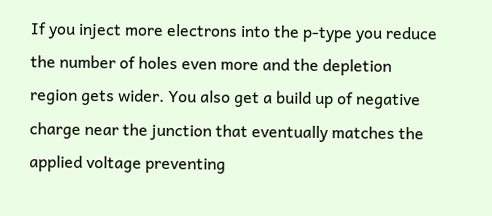If you inject more electrons into the p-type you reduce the number of holes even more and the depletion region gets wider. You also get a build up of negative charge near the junction that eventually matches the applied voltage preventing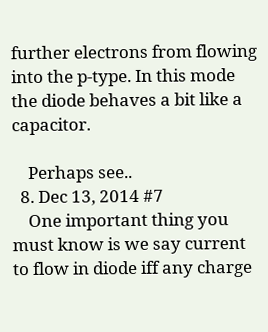further electrons from flowing into the p-type. In this mode the diode behaves a bit like a capacitor.

    Perhaps see..
  8. Dec 13, 2014 #7
    One important thing you must know is we say current to flow in diode iff any charge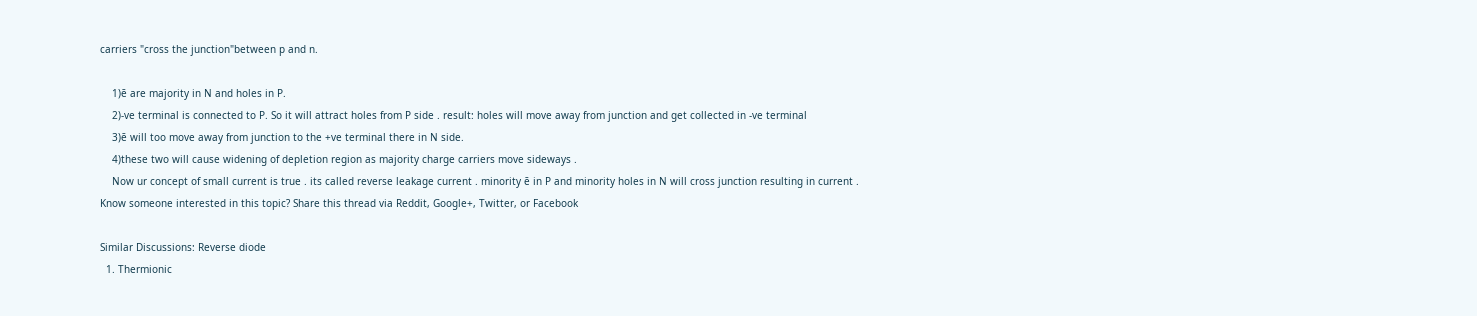carriers "cross the junction"between p and n.

    1)ē are majority in N and holes in P.
    2)-ve terminal is connected to P. So it will attract holes from P side . result: holes will move away from junction and get collected in -ve terminal
    3)ē will too move away from junction to the +ve terminal there in N side.
    4)these two will cause widening of depletion region as majority charge carriers move sideways .
    Now ur concept of small current is true . its called reverse leakage current . minority ē in P and minority holes in N will cross junction resulting in current .
Know someone interested in this topic? Share this thread via Reddit, Google+, Twitter, or Facebook

Similar Discussions: Reverse diode
  1. Thermionic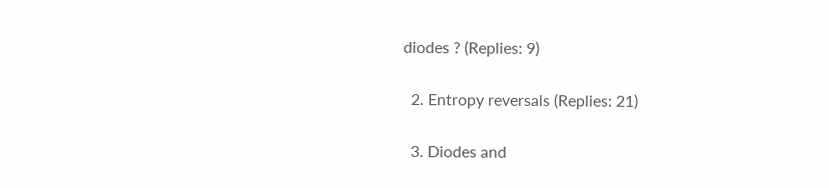diodes ? (Replies: 9)

  2. Entropy reversals (Replies: 21)

  3. Diodes and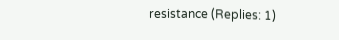resistance (Replies: 1)